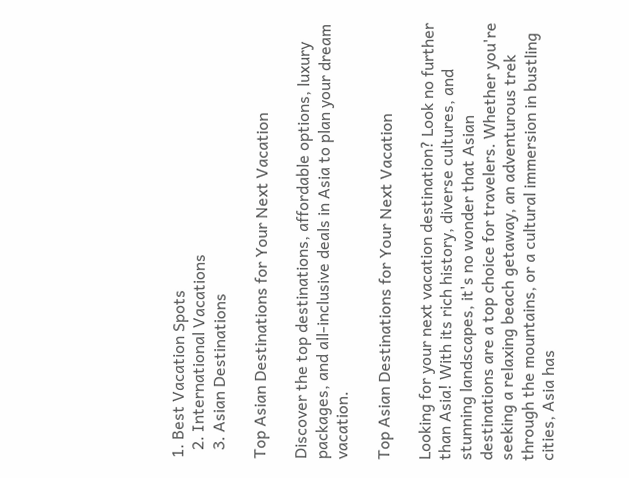1. Best Vacation Spots
  2. International Vacations
  3. Asian Destinations

Top Asian Destinations for Your Next Vacation

Discover the top destinations, affordable options, luxury packages, and all-inclusive deals in Asia to plan your dream vacation.

Top Asian Destinations for Your Next Vacation

Looking for your next vacation destination? Look no further than Asia! With its rich history, diverse cultures, and stunning landscapes, it's no wonder that Asian destinations are a top choice for travelers. Whether you're seeking a relaxing beach getaway, an adventurous trek through the mountains, or a cultural immersion in bustling cities, Asia has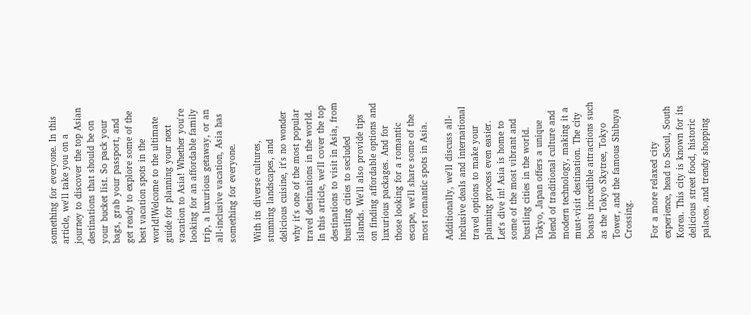something for everyone. In this article, we'll take you on a journey to discover the top Asian destinations that should be on your bucket list. So pack your bags, grab your passport, and get ready to explore some of the best vacation spots in the world!Welcome to the ultimate guide for planning your next vacation to Asia! Whether you're looking for an affordable family trip, a luxurious getaway, or an all-inclusive vacation, Asia has something for everyone.

With its diverse cultures, stunning landscapes, and delicious cuisine, it's no wonder why it's one of the most popular travel destinations in the world. In this article, we'll cover the top destinations to visit in Asia, from bustling cities to secluded islands. We'll also provide tips on finding affordable options and luxurious packages. And for those looking for a romantic escape, we'll share some of the most romantic spots in Asia.

Additionally, we'll discuss all-inclusive deals and international travel options to make your planning process even easier. Let's dive in! Asia is home to some of the most vibrant and bustling cities in the world. Tokyo, Japan offers a unique blend of traditional culture and modern technology, making it a must-visit destination. The city boasts incredible attractions such as the Tokyo Skytree, Tokyo Tower, and the famous Shibuya Crossing.

For a more relaxed city experience, head to Seoul, South Korea. This city is known for its delicious street food, historic palaces, and trendy shopping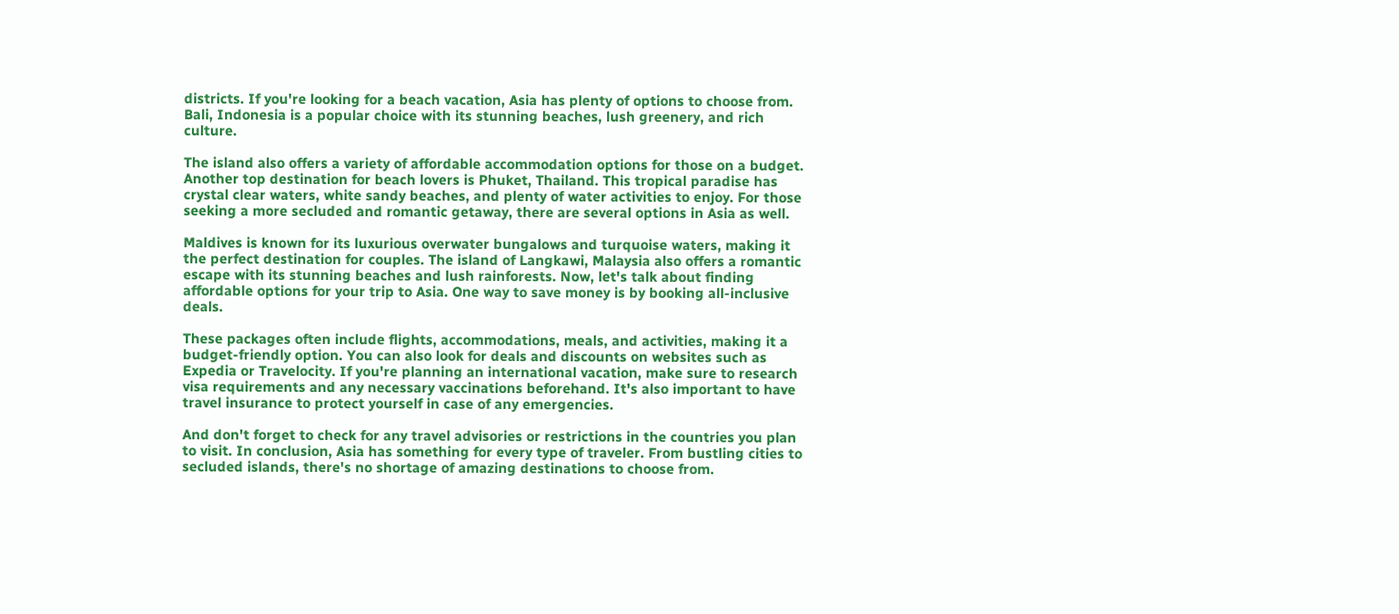districts. If you're looking for a beach vacation, Asia has plenty of options to choose from. Bali, Indonesia is a popular choice with its stunning beaches, lush greenery, and rich culture.

The island also offers a variety of affordable accommodation options for those on a budget. Another top destination for beach lovers is Phuket, Thailand. This tropical paradise has crystal clear waters, white sandy beaches, and plenty of water activities to enjoy. For those seeking a more secluded and romantic getaway, there are several options in Asia as well.

Maldives is known for its luxurious overwater bungalows and turquoise waters, making it the perfect destination for couples. The island of Langkawi, Malaysia also offers a romantic escape with its stunning beaches and lush rainforests. Now, let's talk about finding affordable options for your trip to Asia. One way to save money is by booking all-inclusive deals.

These packages often include flights, accommodations, meals, and activities, making it a budget-friendly option. You can also look for deals and discounts on websites such as Expedia or Travelocity. If you're planning an international vacation, make sure to research visa requirements and any necessary vaccinations beforehand. It's also important to have travel insurance to protect yourself in case of any emergencies.

And don't forget to check for any travel advisories or restrictions in the countries you plan to visit. In conclusion, Asia has something for every type of traveler. From bustling cities to secluded islands, there's no shortage of amazing destinations to choose from.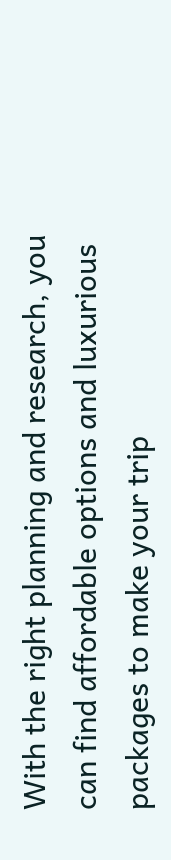With the right planning and research, you can find affordable options and luxurious packages to make your trip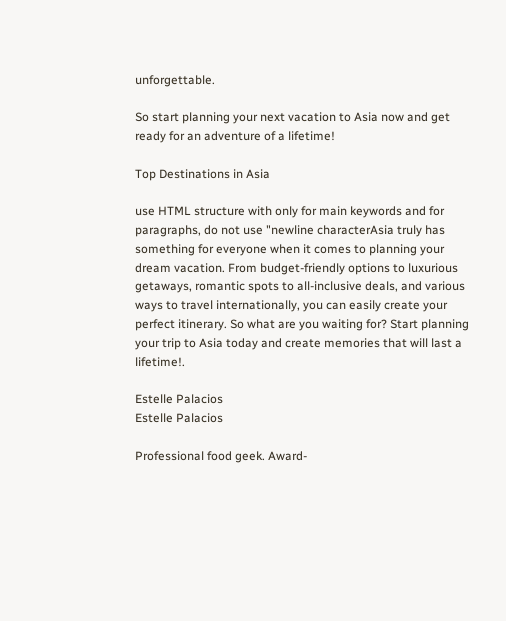unforgettable.

So start planning your next vacation to Asia now and get ready for an adventure of a lifetime!

Top Destinations in Asia

use HTML structure with only for main keywords and for paragraphs, do not use "newline characterAsia truly has something for everyone when it comes to planning your dream vacation. From budget-friendly options to luxurious getaways, romantic spots to all-inclusive deals, and various ways to travel internationally, you can easily create your perfect itinerary. So what are you waiting for? Start planning your trip to Asia today and create memories that will last a lifetime!.

Estelle Palacios
Estelle Palacios

Professional food geek. Award-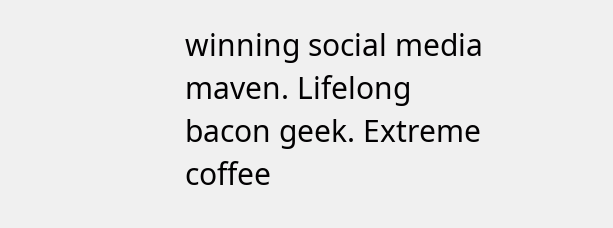winning social media maven. Lifelong bacon geek. Extreme coffee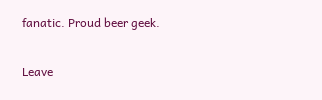fanatic. Proud beer geek.

Leave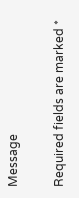Message

Required fields are marked *